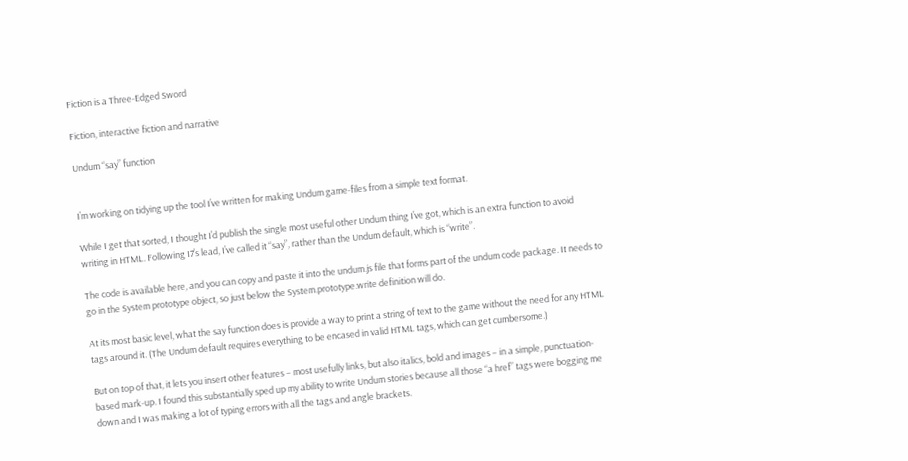Fiction is a Three-Edged Sword

Fiction, interactive fiction and narrative

Undum “say” function


I’m working on tidying up the tool I’ve written for making Undum game-files from a simple text format.

While I get that sorted, I thought I’d publish the single most useful other Undum thing I’ve got, which is an extra function to avoid writing in HTML. Following I7’s lead, I’ve called it “say”, rather than the Undum default, which is “write”.

The code is available here, and you can copy and paste it into the undum.js file that forms part of the undum code package. It needs to go in the System prototype object, so just below the System.prototype.write definition will do.

At its most basic level, what the say function does is provide a way to print a string of text to the game without the need for any HTML tags around it. (The Undum default requires everything to be encased in valid HTML tags, which can get cumbersome.)

But on top of that, it lets you insert other features – most usefully links, but also italics, bold and images – in a simple, punctuation-based mark-up. I found this substantially sped up my ability to write Undum stories because all those “a href” tags were bogging me down and I was making a lot of typing errors with all the tags and angle brackets.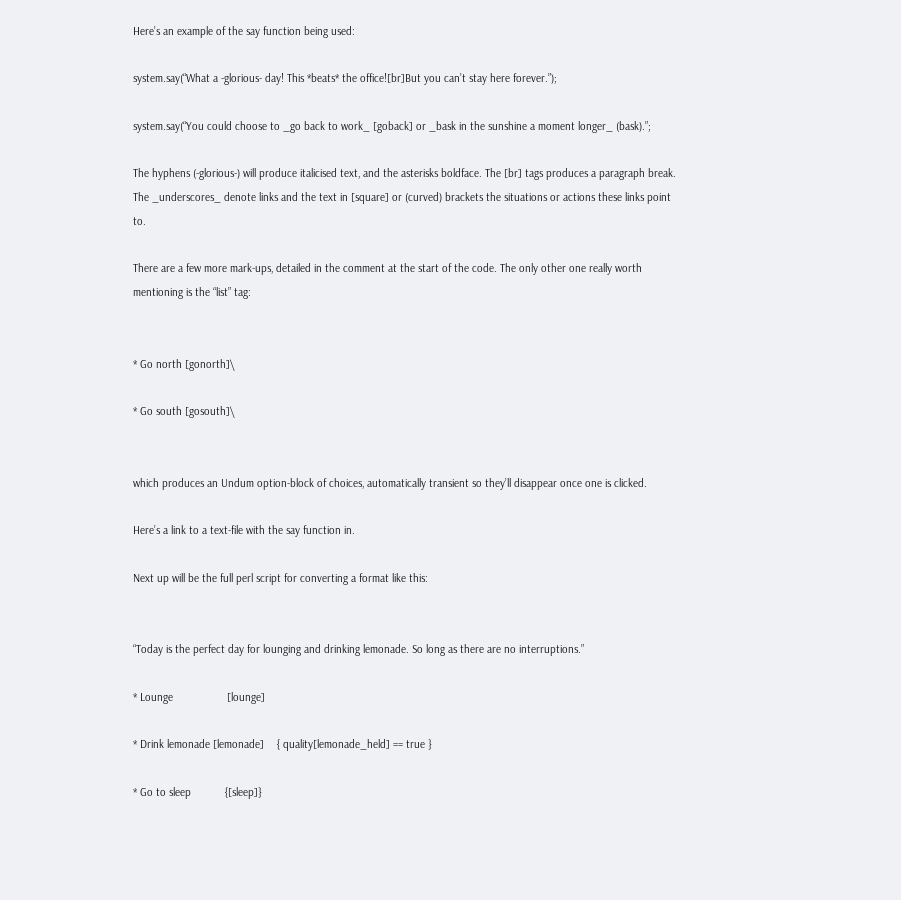Here’s an example of the say function being used:

system.say(“What a -glorious- day! This *beats* the office![br]But you can’t stay here forever.”);

system.say(“You could choose to _go back to work_ [goback] or _bask in the sunshine a moment longer_ (bask).”;

The hyphens (-glorious-) will produce italicised text, and the asterisks boldface. The [br] tags produces a paragraph break. The _underscores_ denote links and the text in [square] or (curved) brackets the situations or actions these links point to.

There are a few more mark-ups, detailed in the comment at the start of the code. The only other one really worth mentioning is the “list” tag:


* Go north [gonorth]\

* Go south [gosouth]\


which produces an Undum option-block of choices, automatically transient so they’ll disappear once one is clicked.

Here’s a link to a text-file with the say function in.

Next up will be the full perl script for converting a format like this:


“Today is the perfect day for lounging and drinking lemonade. So long as there are no interruptions.”

* Lounge                  [lounge]

* Drink lemonade [lemonade]    { quality[lemonade_held] == true }

* Go to sleep           {[sleep]}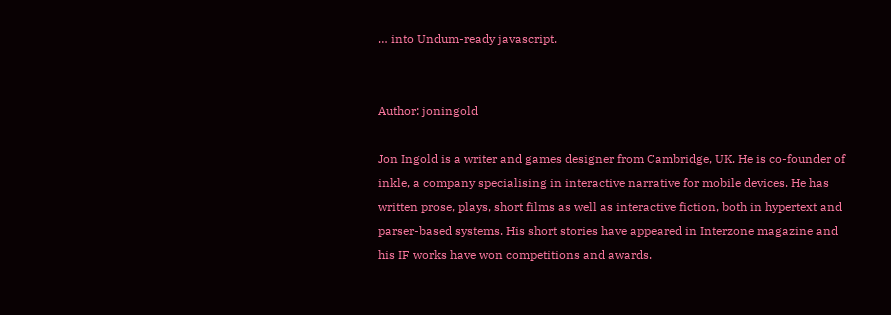… into Undum-ready javascript.


Author: joningold

Jon Ingold is a writer and games designer from Cambridge, UK. He is co-founder of inkle, a company specialising in interactive narrative for mobile devices. He has written prose, plays, short films as well as interactive fiction, both in hypertext and parser-based systems. His short stories have appeared in Interzone magazine and his IF works have won competitions and awards.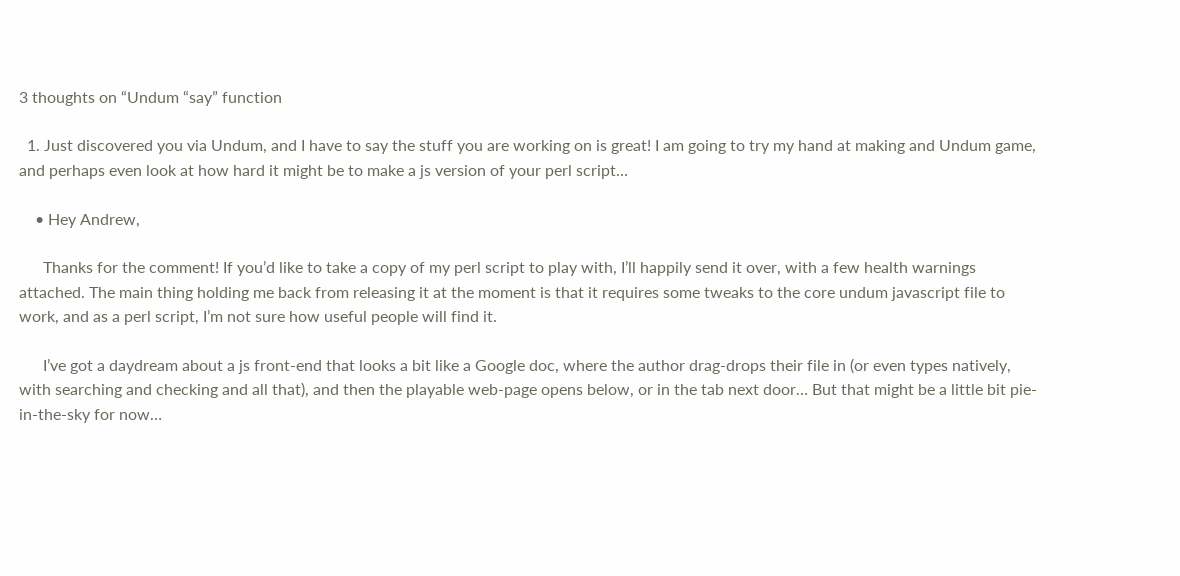3 thoughts on “Undum “say” function

  1. Just discovered you via Undum, and I have to say the stuff you are working on is great! I am going to try my hand at making and Undum game, and perhaps even look at how hard it might be to make a js version of your perl script…

    • Hey Andrew,

      Thanks for the comment! If you’d like to take a copy of my perl script to play with, I’ll happily send it over, with a few health warnings attached. The main thing holding me back from releasing it at the moment is that it requires some tweaks to the core undum javascript file to work, and as a perl script, I’m not sure how useful people will find it.

      I’ve got a daydream about a js front-end that looks a bit like a Google doc, where the author drag-drops their file in (or even types natively, with searching and checking and all that), and then the playable web-page opens below, or in the tab next door… But that might be a little bit pie-in-the-sky for now…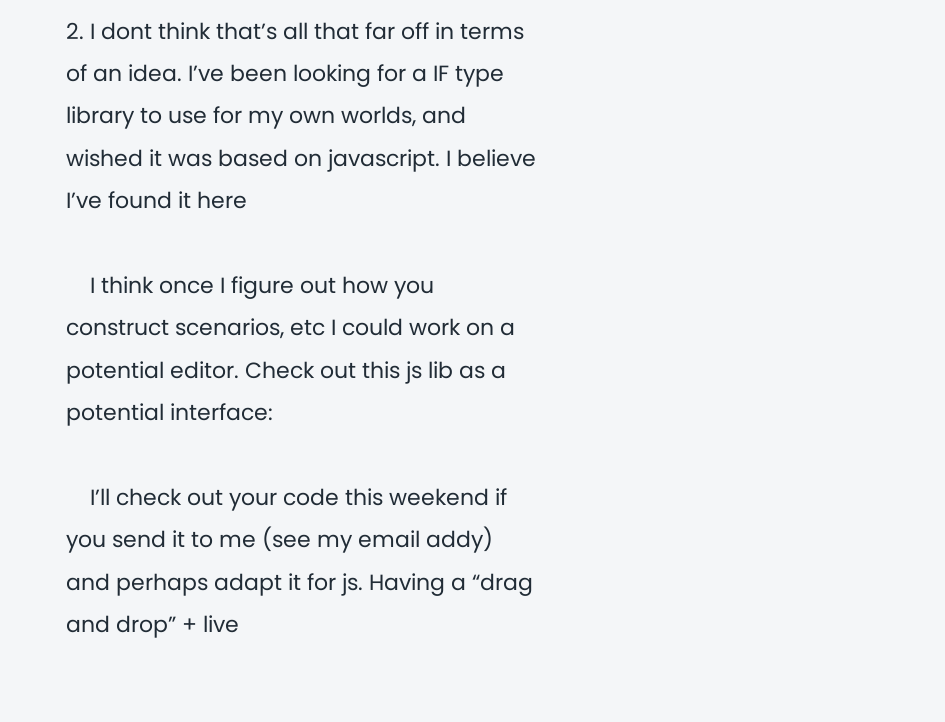2. I dont think that’s all that far off in terms of an idea. I’ve been looking for a IF type library to use for my own worlds, and wished it was based on javascript. I believe I’ve found it here

    I think once I figure out how you construct scenarios, etc I could work on a potential editor. Check out this js lib as a potential interface:

    I’ll check out your code this weekend if you send it to me (see my email addy) and perhaps adapt it for js. Having a “drag and drop” + live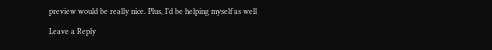preview would be really nice. Plus, I’d be helping myself as well

Leave a Reply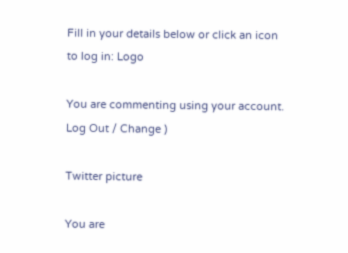Fill in your details below or click an icon to log in: Logo

You are commenting using your account. Log Out / Change )

Twitter picture

You are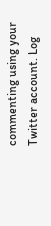commenting using your Twitter account. Log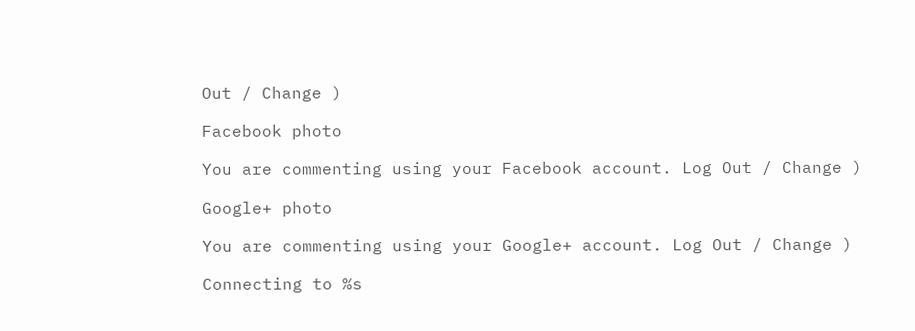Out / Change )

Facebook photo

You are commenting using your Facebook account. Log Out / Change )

Google+ photo

You are commenting using your Google+ account. Log Out / Change )

Connecting to %s